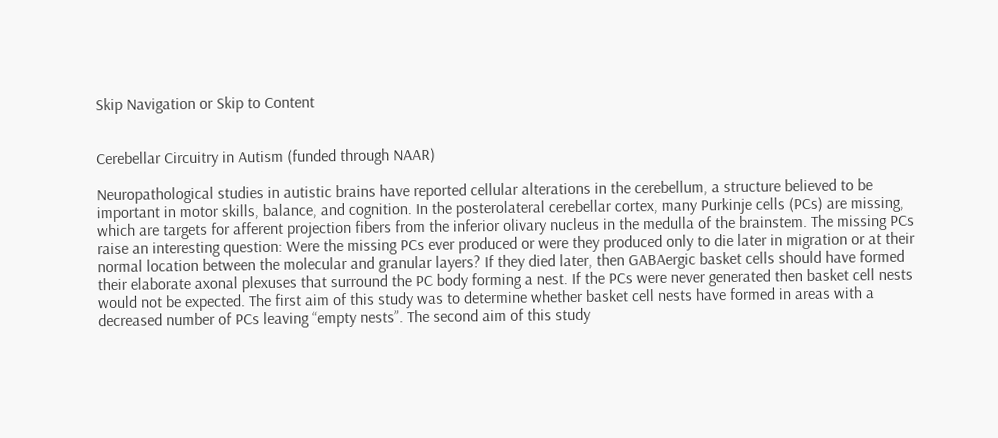Skip Navigation or Skip to Content


Cerebellar Circuitry in Autism (funded through NAAR)

Neuropathological studies in autistic brains have reported cellular alterations in the cerebellum, a structure believed to be important in motor skills, balance, and cognition. In the posterolateral cerebellar cortex, many Purkinje cells (PCs) are missing, which are targets for afferent projection fibers from the inferior olivary nucleus in the medulla of the brainstem. The missing PCs raise an interesting question: Were the missing PCs ever produced or were they produced only to die later in migration or at their normal location between the molecular and granular layers? If they died later, then GABAergic basket cells should have formed their elaborate axonal plexuses that surround the PC body forming a nest. If the PCs were never generated then basket cell nests would not be expected. The first aim of this study was to determine whether basket cell nests have formed in areas with a decreased number of PCs leaving “empty nests”. The second aim of this study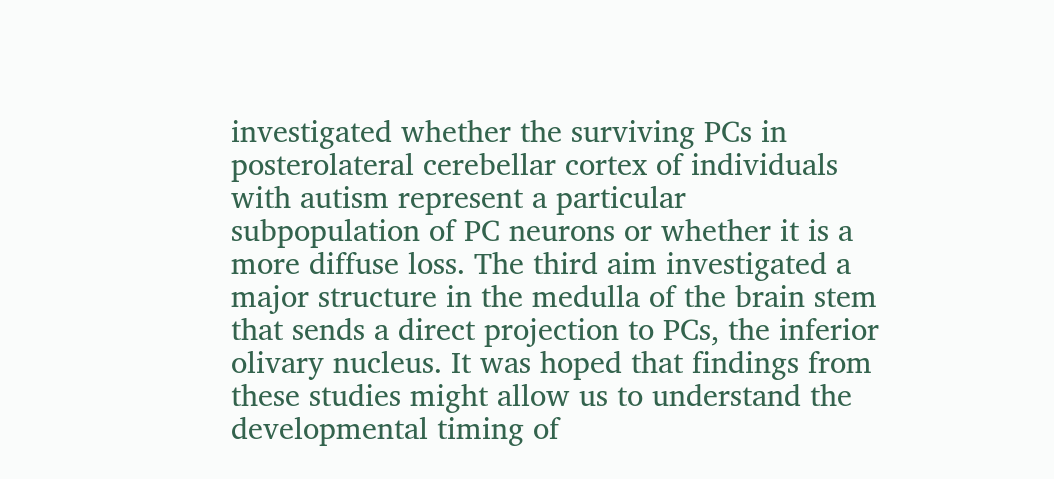investigated whether the surviving PCs in posterolateral cerebellar cortex of individuals with autism represent a particular subpopulation of PC neurons or whether it is a more diffuse loss. The third aim investigated a major structure in the medulla of the brain stem that sends a direct projection to PCs, the inferior olivary nucleus. It was hoped that findings from these studies might allow us to understand the developmental timing of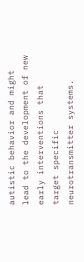autistic behavior and might lead to the development of new early interventions that target specific neurotransmitter systems.